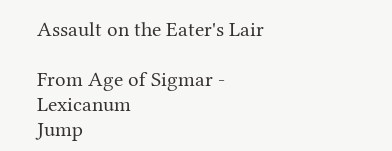Assault on the Eater's Lair

From Age of Sigmar - Lexicanum
Jump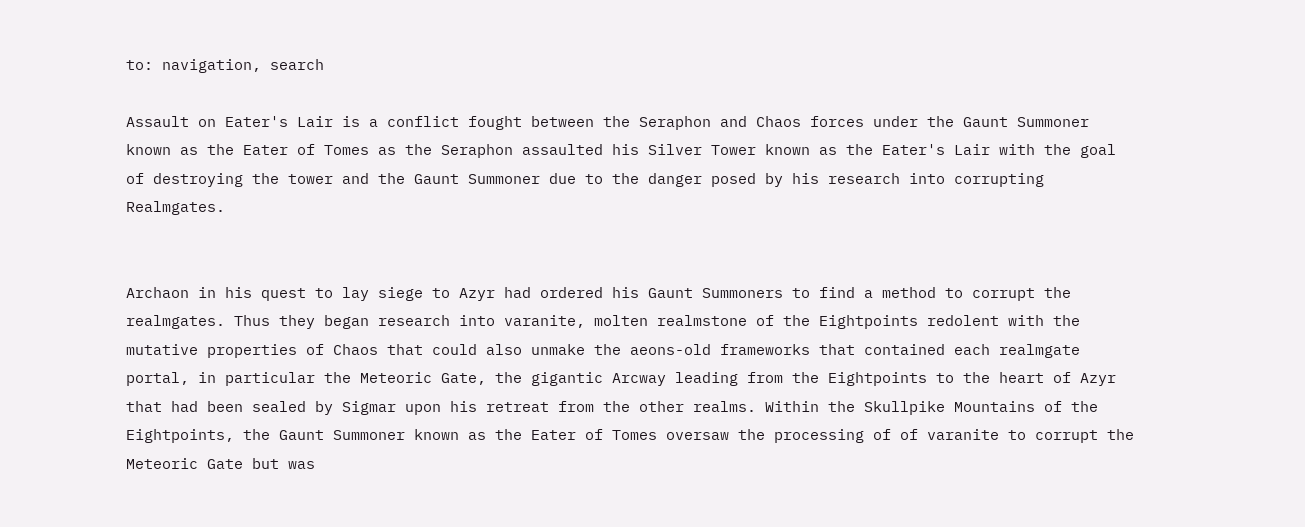to: navigation, search

Assault on Eater's Lair is a conflict fought between the Seraphon and Chaos forces under the Gaunt Summoner known as the Eater of Tomes as the Seraphon assaulted his Silver Tower known as the Eater's Lair with the goal of destroying the tower and the Gaunt Summoner due to the danger posed by his research into corrupting Realmgates.


Archaon in his quest to lay siege to Azyr had ordered his Gaunt Summoners to find a method to corrupt the realmgates. Thus they began research into varanite, molten realmstone of the Eightpoints redolent with the mutative properties of Chaos that could also unmake the aeons-old frameworks that contained each realmgate portal, in particular the Meteoric Gate, the gigantic Arcway leading from the Eightpoints to the heart of Azyr that had been sealed by Sigmar upon his retreat from the other realms. Within the Skullpike Mountains of the Eightpoints, the Gaunt Summoner known as the Eater of Tomes oversaw the processing of of varanite to corrupt the Meteoric Gate but was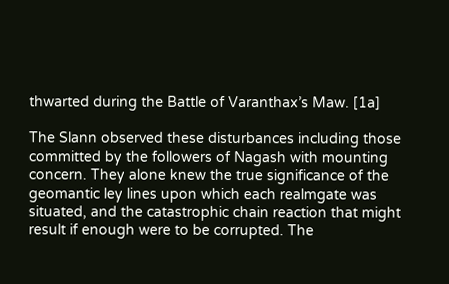thwarted during the Battle of Varanthax’s Maw. [1a]

The Slann observed these disturbances including those committed by the followers of Nagash with mounting concern. They alone knew the true significance of the geomantic ley lines upon which each realmgate was situated, and the catastrophic chain reaction that might result if enough were to be corrupted. The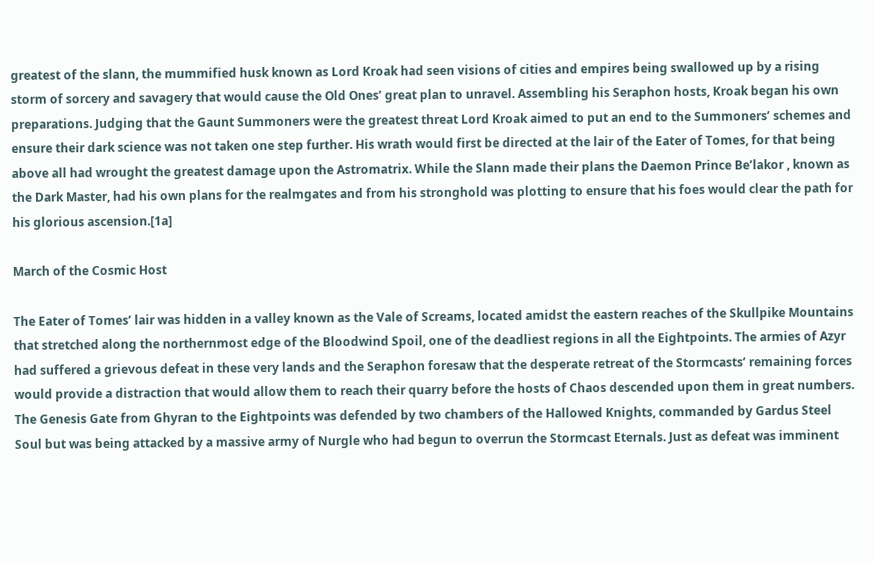greatest of the slann, the mummified husk known as Lord Kroak had seen visions of cities and empires being swallowed up by a rising storm of sorcery and savagery that would cause the Old Ones’ great plan to unravel. Assembling his Seraphon hosts, Kroak began his own preparations. Judging that the Gaunt Summoners were the greatest threat Lord Kroak aimed to put an end to the Summoners’ schemes and ensure their dark science was not taken one step further. His wrath would first be directed at the lair of the Eater of Tomes, for that being above all had wrought the greatest damage upon the Astromatrix. While the Slann made their plans the Daemon Prince Be’lakor , known as the Dark Master, had his own plans for the realmgates and from his stronghold was plotting to ensure that his foes would clear the path for his glorious ascension.[1a]

March of the Cosmic Host

The Eater of Tomes’ lair was hidden in a valley known as the Vale of Screams, located amidst the eastern reaches of the Skullpike Mountains that stretched along the northernmost edge of the Bloodwind Spoil, one of the deadliest regions in all the Eightpoints. The armies of Azyr had suffered a grievous defeat in these very lands and the Seraphon foresaw that the desperate retreat of the Stormcasts’ remaining forces would provide a distraction that would allow them to reach their quarry before the hosts of Chaos descended upon them in great numbers. The Genesis Gate from Ghyran to the Eightpoints was defended by two chambers of the Hallowed Knights, commanded by Gardus Steel Soul but was being attacked by a massive army of Nurgle who had begun to overrun the Stormcast Eternals. Just as defeat was imminent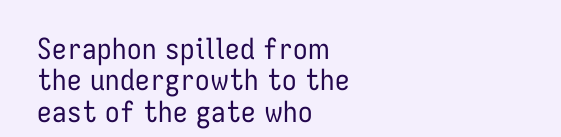Seraphon spilled from the undergrowth to the east of the gate who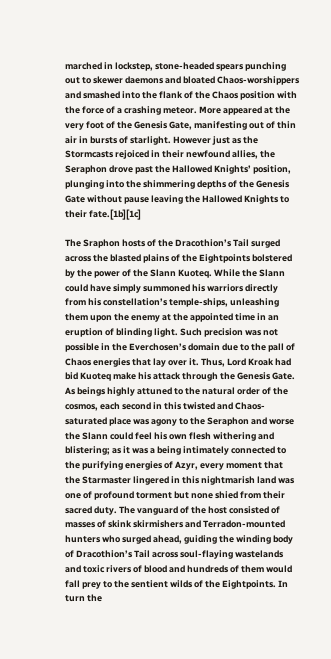marched in lockstep, stone-headed spears punching out to skewer daemons and bloated Chaos-worshippers and smashed into the flank of the Chaos position with the force of a crashing meteor. More appeared at the very foot of the Genesis Gate, manifesting out of thin air in bursts of starlight. However just as the Stormcasts rejoiced in their newfound allies, the Seraphon drove past the Hallowed Knights’ position, plunging into the shimmering depths of the Genesis Gate without pause leaving the Hallowed Knights to their fate.[1b][1c]

The Sraphon hosts of the Dracothion’s Tail surged across the blasted plains of the Eightpoints bolstered by the power of the Slann Kuoteq. While the Slann could have simply summoned his warriors directly from his constellation’s temple-ships, unleashing them upon the enemy at the appointed time in an eruption of blinding light. Such precision was not possible in the Everchosen’s domain due to the pall of Chaos energies that lay over it. Thus, Lord Kroak had bid Kuoteq make his attack through the Genesis Gate. As beings highly attuned to the natural order of the cosmos, each second in this twisted and Chaos-saturated place was agony to the Seraphon and worse the Slann could feel his own flesh withering and blistering; as it was a being intimately connected to the purifying energies of Azyr, every moment that the Starmaster lingered in this nightmarish land was one of profound torment but none shied from their sacred duty. The vanguard of the host consisted of masses of skink skirmishers and Terradon-mounted hunters who surged ahead, guiding the winding body of Dracothion’s Tail across soul-flaying wastelands and toxic rivers of blood and hundreds of them would fall prey to the sentient wilds of the Eightpoints. In turn the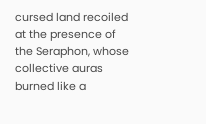cursed land recoiled at the presence of the Seraphon, whose collective auras burned like a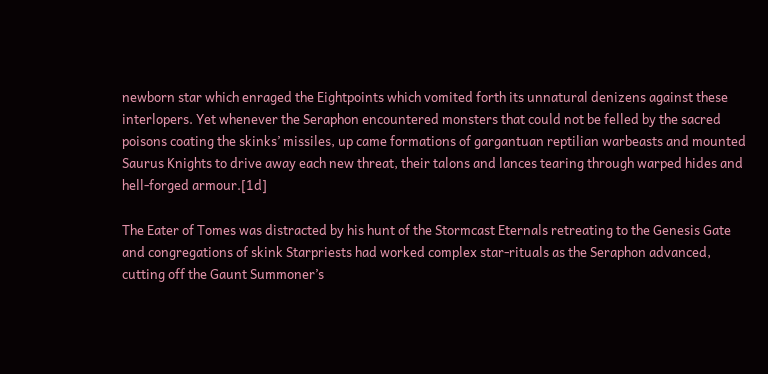newborn star which enraged the Eightpoints which vomited forth its unnatural denizens against these interlopers. Yet whenever the Seraphon encountered monsters that could not be felled by the sacred poisons coating the skinks’ missiles, up came formations of gargantuan reptilian warbeasts and mounted Saurus Knights to drive away each new threat, their talons and lances tearing through warped hides and hell-forged armour.[1d]

The Eater of Tomes was distracted by his hunt of the Stormcast Eternals retreating to the Genesis Gate and congregations of skink Starpriests had worked complex star-rituals as the Seraphon advanced, cutting off the Gaunt Summoner’s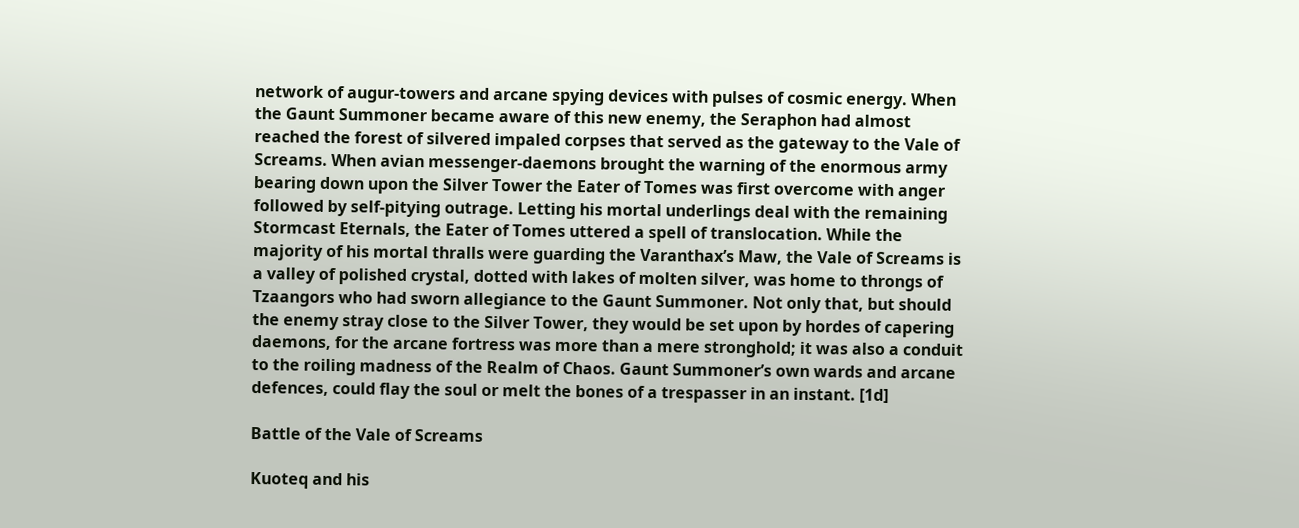network of augur-towers and arcane spying devices with pulses of cosmic energy. When the Gaunt Summoner became aware of this new enemy, the Seraphon had almost reached the forest of silvered impaled corpses that served as the gateway to the Vale of Screams. When avian messenger-daemons brought the warning of the enormous army bearing down upon the Silver Tower the Eater of Tomes was first overcome with anger followed by self-pitying outrage. Letting his mortal underlings deal with the remaining Stormcast Eternals, the Eater of Tomes uttered a spell of translocation. While the majority of his mortal thralls were guarding the Varanthax’s Maw, the Vale of Screams is a valley of polished crystal, dotted with lakes of molten silver, was home to throngs of Tzaangors who had sworn allegiance to the Gaunt Summoner. Not only that, but should the enemy stray close to the Silver Tower, they would be set upon by hordes of capering daemons, for the arcane fortress was more than a mere stronghold; it was also a conduit to the roiling madness of the Realm of Chaos. Gaunt Summoner’s own wards and arcane defences, could flay the soul or melt the bones of a trespasser in an instant. [1d]

Battle of the Vale of Screams

Kuoteq and his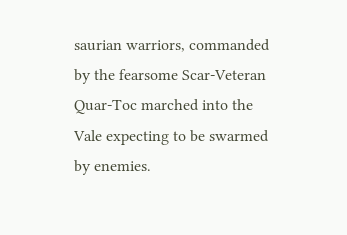saurian warriors, commanded by the fearsome Scar-Veteran Quar-Toc marched into the Vale expecting to be swarmed by enemies.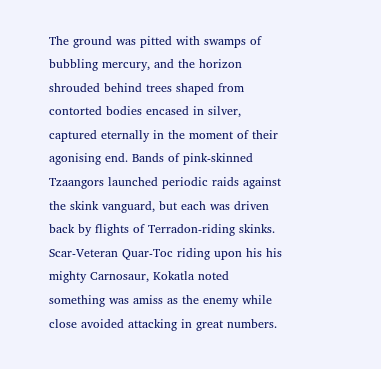The ground was pitted with swamps of bubbling mercury, and the horizon shrouded behind trees shaped from contorted bodies encased in silver, captured eternally in the moment of their agonising end. Bands of pink-skinned Tzaangors launched periodic raids against the skink vanguard, but each was driven back by flights of Terradon-riding skinks. Scar-Veteran Quar-Toc riding upon his his mighty Carnosaur, Kokatla noted something was amiss as the enemy while close avoided attacking in great numbers.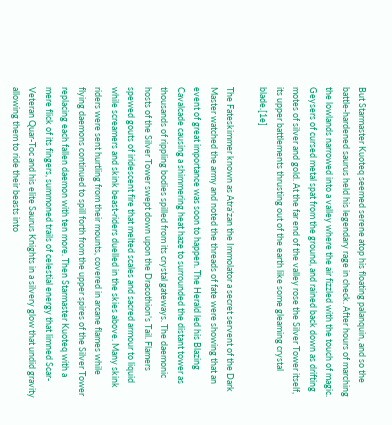But Starmaster Kuoteq seemed serene atop his floating palanquin, and so the battle-hardened saurus held his legendary rage in check. After hours of marching the lowlands narrowed into a valley where the air fizzled with the touch of magic. Geysers of cursed metal spat from the ground, and rained back down as drifting motes of silver and gold. At the far end of the valley rose the Silver Tower itself, its upper battlements thrusting out of the earth like some gleaming crystal blade.[1e]

The Fateskimmer known as Atra’zan the Immolator a secret servent of the Dark Master watched the army and noted the threads of fate were showing that an event of great importance was soon to happen. The Herald led his Blazing Cavalcade causing a shimmering heat haze to surrounded the distant tower as thousands of rippling bodies spilled from its crystal gateways. The daemonic hosts of the Silver Tower swept down upon the Dracothion’s Tail. Flamers spewed gouts of iridescent fire that melted scales and sacred armour to liquid while screamers and skink beast-riders duelled in the skies above. Many skink riders were sent hurtling from their mounts, covered in arcane flames while flying daemons continued to spill forth from the upper spires of the Silver Tower replacing each fallen daemon with ten more. Then Starmaster Kuoteq with a mere flick of its fingers, summoned trails of celestial energy that limned Scar-Veteran Quar-Toc and his elite Saurus Knights in a silvery glow that undid gravity allowing them to ride their beasts into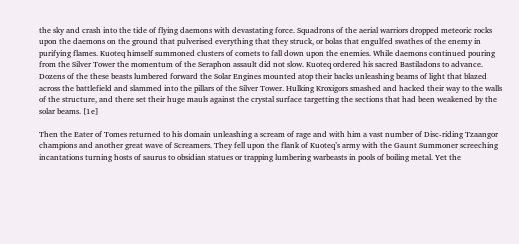the sky and crash into the tide of flying daemons with devastating force. Squadrons of the aerial warriors dropped meteoric rocks upon the daemons on the ground that pulverised everything that they struck, or bolas that engulfed swathes of the enemy in purifying flames. Kuoteq himself summoned clusters of comets to fall down upon the enemies. While daemons continued pouring from the Silver Tower the momentum of the Seraphon assault did not slow. Kuoteq ordered his sacred Bastiladons to advance. Dozens of the these beasts lumbered forward the Solar Engines mounted atop their backs unleashing beams of light that blazed across the battlefield and slammed into the pillars of the Silver Tower. Hulking Kroxigors smashed and hacked their way to the walls of the structure, and there set their huge mauls against the crystal surface targetting the sections that had been weakened by the solar beams. [1e]

Then the Eater of Tomes returned to his domain unleashing a scream of rage and with him a vast number of Disc-riding Tzaangor champions and another great wave of Screamers. They fell upon the flank of Kuoteq’s army with the Gaunt Summoner screeching incantations turning hosts of saurus to obsidian statues or trapping lumbering warbeasts in pools of boiling metal. Yet the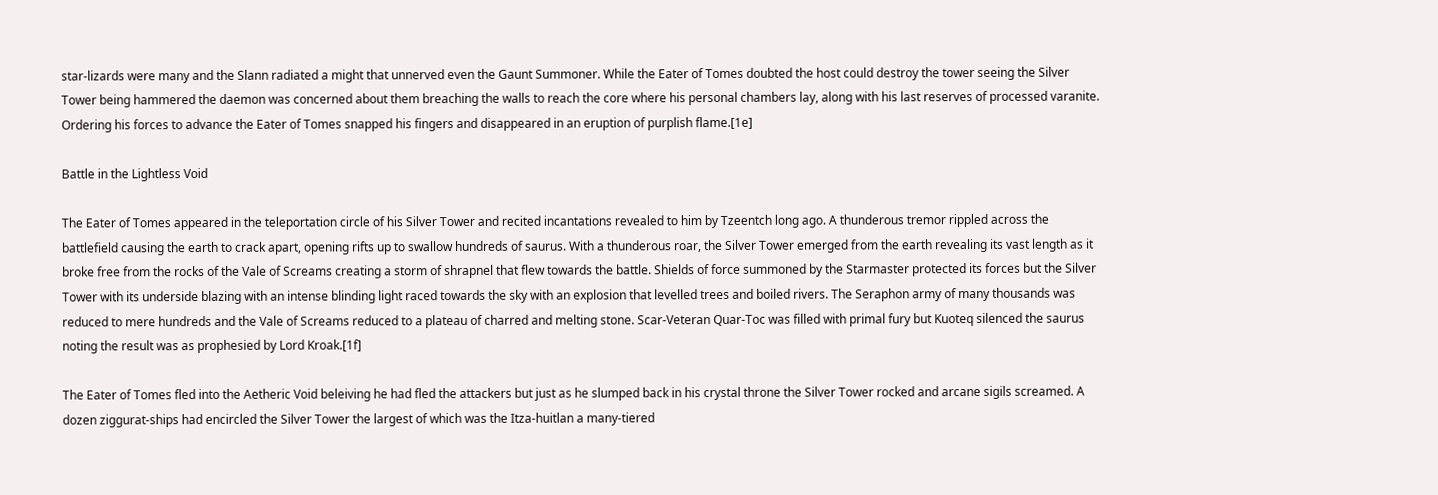star-lizards were many and the Slann radiated a might that unnerved even the Gaunt Summoner. While the Eater of Tomes doubted the host could destroy the tower seeing the Silver Tower being hammered the daemon was concerned about them breaching the walls to reach the core where his personal chambers lay, along with his last reserves of processed varanite. Ordering his forces to advance the Eater of Tomes snapped his fingers and disappeared in an eruption of purplish flame.[1e]

Battle in the Lightless Void

The Eater of Tomes appeared in the teleportation circle of his Silver Tower and recited incantations revealed to him by Tzeentch long ago. A thunderous tremor rippled across the battlefield causing the earth to crack apart, opening rifts up to swallow hundreds of saurus. With a thunderous roar, the Silver Tower emerged from the earth revealing its vast length as it broke free from the rocks of the Vale of Screams creating a storm of shrapnel that flew towards the battle. Shields of force summoned by the Starmaster protected its forces but the Silver Tower with its underside blazing with an intense blinding light raced towards the sky with an explosion that levelled trees and boiled rivers. The Seraphon army of many thousands was reduced to mere hundreds and the Vale of Screams reduced to a plateau of charred and melting stone. Scar-Veteran Quar-Toc was filled with primal fury but Kuoteq silenced the saurus noting the result was as prophesied by Lord Kroak.[1f]

The Eater of Tomes fled into the Aetheric Void beleiving he had fled the attackers but just as he slumped back in his crystal throne the Silver Tower rocked and arcane sigils screamed. A dozen ziggurat-ships had encircled the Silver Tower the largest of which was the Itza-huitlan a many-tiered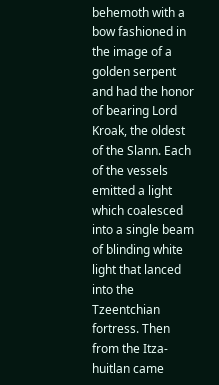behemoth with a bow fashioned in the image of a golden serpent and had the honor of bearing Lord Kroak, the oldest of the Slann. Each of the vessels emitted a light which coalesced into a single beam of blinding white light that lanced into the Tzeentchian fortress. Then from the Itza-huitlan came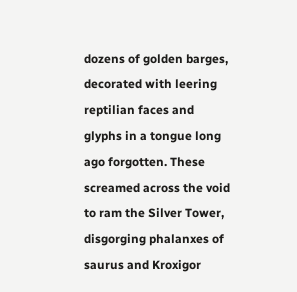dozens of golden barges, decorated with leering reptilian faces and glyphs in a tongue long ago forgotten. These screamed across the void to ram the Silver Tower, disgorging phalanxes of saurus and Kroxigor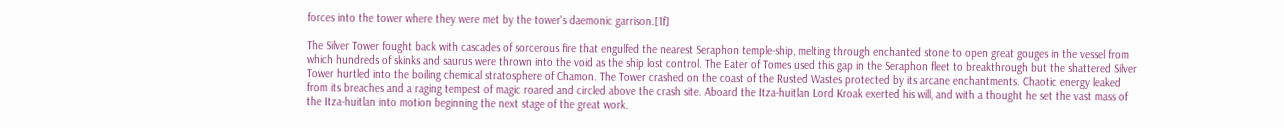forces into the tower where they were met by the tower's daemonic garrison.[1f]

The Silver Tower fought back with cascades of sorcerous fire that engulfed the nearest Seraphon temple-ship, melting through enchanted stone to open great gouges in the vessel from which hundreds of skinks and saurus were thrown into the void as the ship lost control. The Eater of Tomes used this gap in the Seraphon fleet to breakthrough but the shattered Silver Tower hurtled into the boiling chemical stratosphere of Chamon. The Tower crashed on the coast of the Rusted Wastes protected by its arcane enchantments. Chaotic energy leaked from its breaches and a raging tempest of magic roared and circled above the crash site. Aboard the Itza-huitlan Lord Kroak exerted his will, and with a thought he set the vast mass of the Itza-huitlan into motion beginning the next stage of the great work.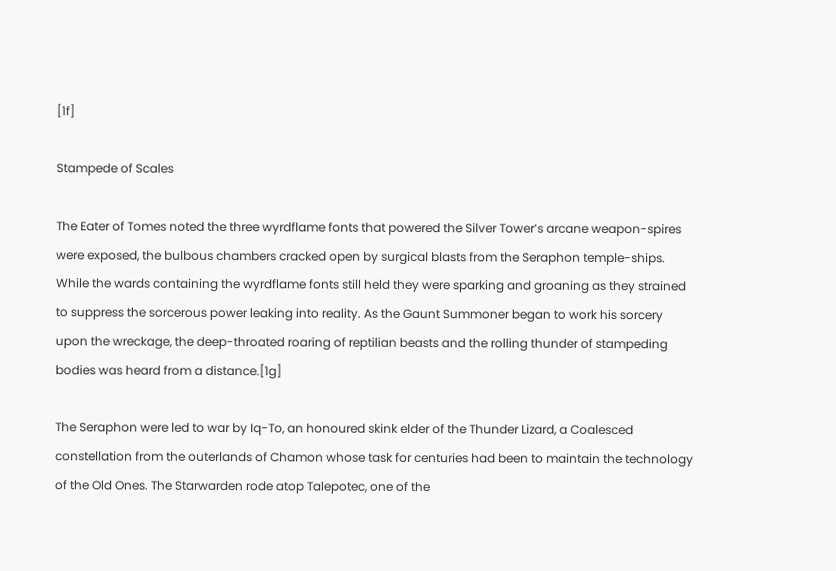[1f]

Stampede of Scales

The Eater of Tomes noted the three wyrdflame fonts that powered the Silver Tower’s arcane weapon-spires were exposed, the bulbous chambers cracked open by surgical blasts from the Seraphon temple-ships. While the wards containing the wyrdflame fonts still held they were sparking and groaning as they strained to suppress the sorcerous power leaking into reality. As the Gaunt Summoner began to work his sorcery upon the wreckage, the deep-throated roaring of reptilian beasts and the rolling thunder of stampeding bodies was heard from a distance.[1g]

The Seraphon were led to war by Iq-To, an honoured skink elder of the Thunder Lizard, a Coalesced constellation from the outerlands of Chamon whose task for centuries had been to maintain the technology of the Old Ones. The Starwarden rode atop Talepotec, one of the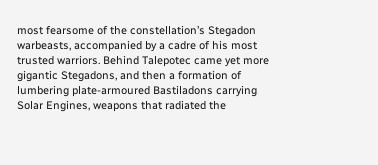most fearsome of the constellation’s Stegadon warbeasts, accompanied by a cadre of his most trusted warriors. Behind Talepotec came yet more gigantic Stegadons, and then a formation of lumbering plate-armoured Bastiladons carrying Solar Engines, weapons that radiated the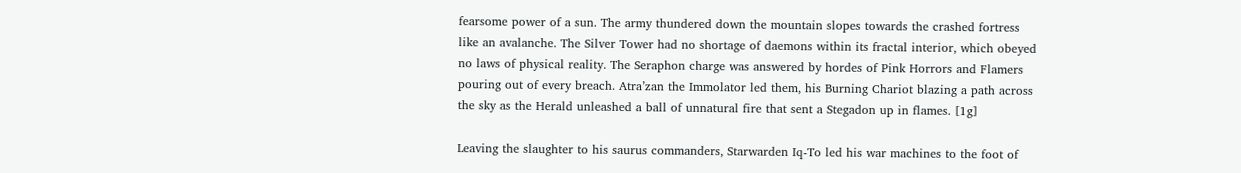fearsome power of a sun. The army thundered down the mountain slopes towards the crashed fortress like an avalanche. The Silver Tower had no shortage of daemons within its fractal interior, which obeyed no laws of physical reality. The Seraphon charge was answered by hordes of Pink Horrors and Flamers pouring out of every breach. Atra’zan the Immolator led them, his Burning Chariot blazing a path across the sky as the Herald unleashed a ball of unnatural fire that sent a Stegadon up in flames. [1g]

Leaving the slaughter to his saurus commanders, Starwarden Iq-To led his war machines to the foot of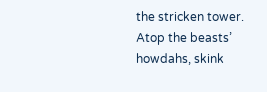the stricken tower. Atop the beasts’ howdahs, skink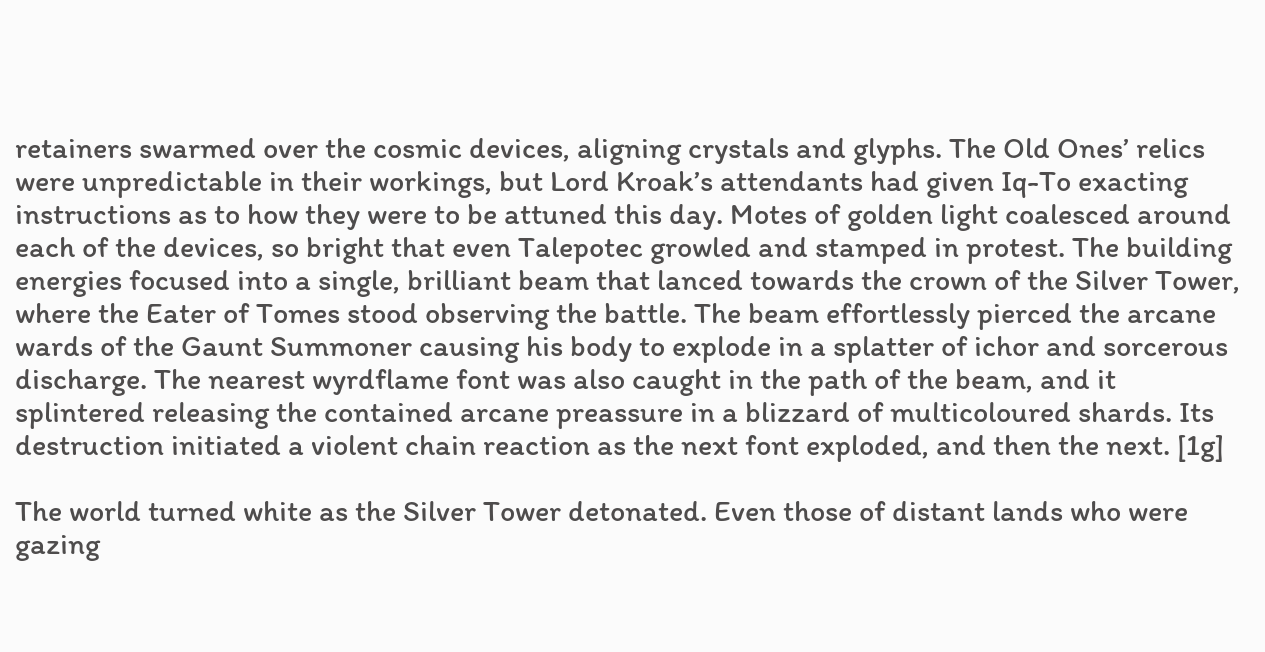retainers swarmed over the cosmic devices, aligning crystals and glyphs. The Old Ones’ relics were unpredictable in their workings, but Lord Kroak’s attendants had given Iq-To exacting instructions as to how they were to be attuned this day. Motes of golden light coalesced around each of the devices, so bright that even Talepotec growled and stamped in protest. The building energies focused into a single, brilliant beam that lanced towards the crown of the Silver Tower, where the Eater of Tomes stood observing the battle. The beam effortlessly pierced the arcane wards of the Gaunt Summoner causing his body to explode in a splatter of ichor and sorcerous discharge. The nearest wyrdflame font was also caught in the path of the beam, and it splintered releasing the contained arcane preassure in a blizzard of multicoloured shards. Its destruction initiated a violent chain reaction as the next font exploded, and then the next. [1g]

The world turned white as the Silver Tower detonated. Even those of distant lands who were gazing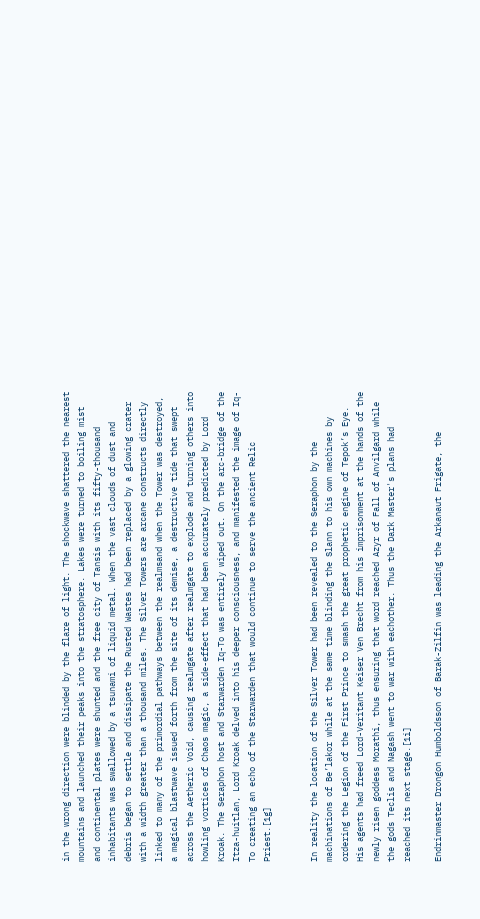in the wrong direction were blinded by the flare of light. The shockwave shattered the nearest mountains and launched their peaks into the stratosphere. Lakes were turned to boiling mist and continental plates were shunted and the free city of Tansis with its fifty-thousand inhabitants was swallowed by a tsunami of liquid metal. When the vast clouds of dust and debris began to settle and dissipate the Rusted Wastes had been replaced by a glowing crater with a width greater than a thousand miles. The Silver Towers are arcane constructs directly linked to many of the primordial pathways between the realmsand when the Tower was destroyed, a magical blastwave issued forth from the site of its demise, a destructive tide that swept across the Aetheric Void, causing realmgate after realmgate to explode and turning others into howling vortices of Chaos magic, a side-effect that had been accurately predicted by Lord Kroak. The Seraphon host and Starwarden Iq-To was entirely wiped out. On the arc-bridge of the Itza-huitlan, Lord Kroak delved into his deeper consciousness, and manifested the image of Iq-To creating an echo of the Starwarden that would continue to serve the ancient Relic Priest.[1g]


In reality the location of the Silver Tower had been revealed to the Seraphon by the machinations of Be’lakor while at the same time blinding the Slann to his own machines by ordering the Legion of the First Prince to smash the great prophetic engine of Tepok’s Eye. His agents had freed Lord-Veritant Keiser Ven Brecht from his imprisonment at the hands of the newly risen goddess Morathi, thus ensuring that word reached Azyr of Fall of Anvilgard while the gods Teclis and Nagash went to war with eachother. Thus the Dark Master's plans had reached its next stage.[1i]

Endrinmaster Drongon Humboldsson of Barak-Zilfin was leading the Arkanaut Frigate, the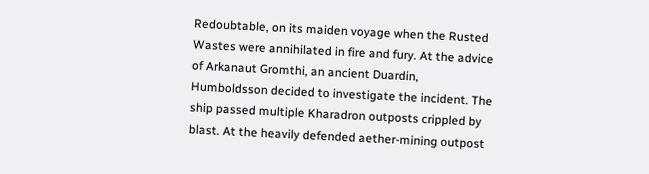Redoubtable, on its maiden voyage when the Rusted Wastes were annihilated in fire and fury. At the advice of Arkanaut Gromthi, an ancient Duardin, Humboldsson decided to investigate the incident. The ship passed multiple Kharadron outposts crippled by blast. At the heavily defended aether-mining outpost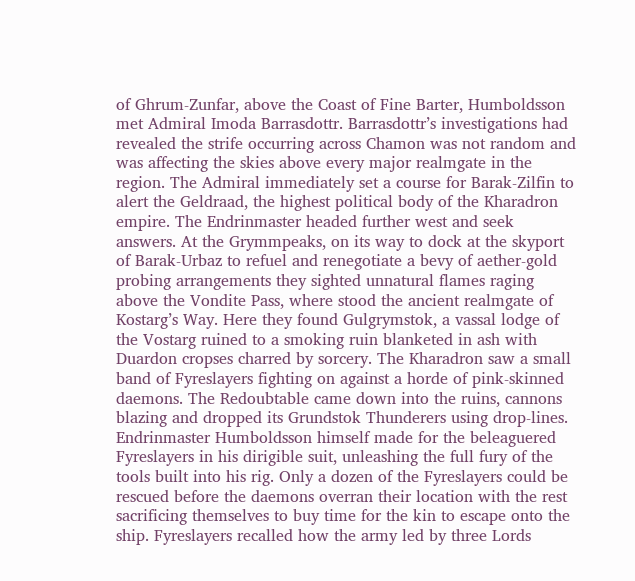of Ghrum-Zunfar, above the Coast of Fine Barter, Humboldsson met Admiral Imoda Barrasdottr. Barrasdottr’s investigations had revealed the strife occurring across Chamon was not random and was affecting the skies above every major realmgate in the region. The Admiral immediately set a course for Barak-Zilfin to alert the Geldraad, the highest political body of the Kharadron empire. The Endrinmaster headed further west and seek answers. At the Grymmpeaks, on its way to dock at the skyport of Barak-Urbaz to refuel and renegotiate a bevy of aether-gold probing arrangements they sighted unnatural flames raging above the Vondite Pass, where stood the ancient realmgate of Kostarg’s Way. Here they found Gulgrymstok, a vassal lodge of the Vostarg ruined to a smoking ruin blanketed in ash with Duardon cropses charred by sorcery. The Kharadron saw a small band of Fyreslayers fighting on against a horde of pink-skinned daemons. The Redoubtable came down into the ruins, cannons blazing and dropped its Grundstok Thunderers using drop-lines. Endrinmaster Humboldsson himself made for the beleaguered Fyreslayers in his dirigible suit, unleashing the full fury of the tools built into his rig. Only a dozen of the Fyreslayers could be rescued before the daemons overran their location with the rest sacrificing themselves to buy time for the kin to escape onto the ship. Fyreslayers recalled how the army led by three Lords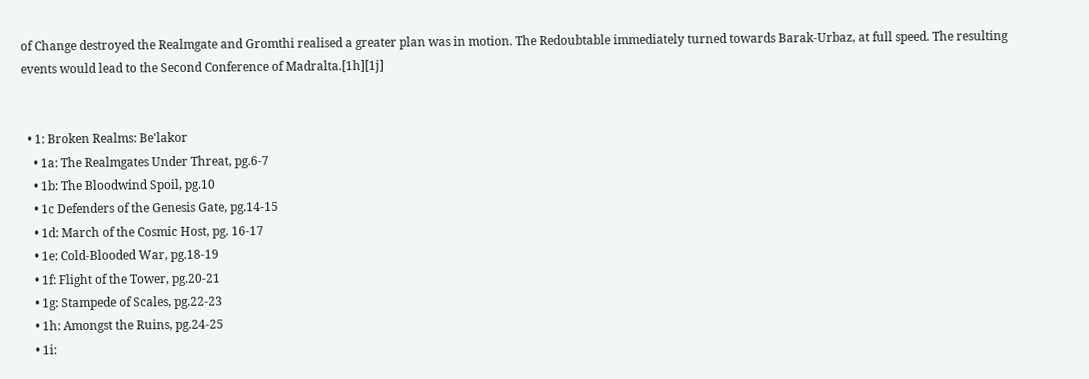of Change destroyed the Realmgate and Gromthi realised a greater plan was in motion. The Redoubtable immediately turned towards Barak-Urbaz, at full speed. The resulting events would lead to the Second Conference of Madralta.[1h][1j]


  • 1: Broken Realms: Be'lakor
    • 1a: The Realmgates Under Threat, pg.6-7
    • 1b: The Bloodwind Spoil, pg.10
    • 1c Defenders of the Genesis Gate, pg.14-15
    • 1d: March of the Cosmic Host, pg. 16-17
    • 1e: Cold-Blooded War, pg.18-19
    • 1f: Flight of the Tower, pg.20-21
    • 1g: Stampede of Scales, pg.22-23
    • 1h: Amongst the Ruins, pg.24-25
    • 1i: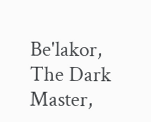Be'lakor, The Dark Master,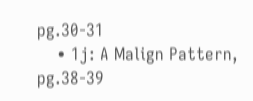pg.30-31
    • 1j: A Malign Pattern, pg.38-39